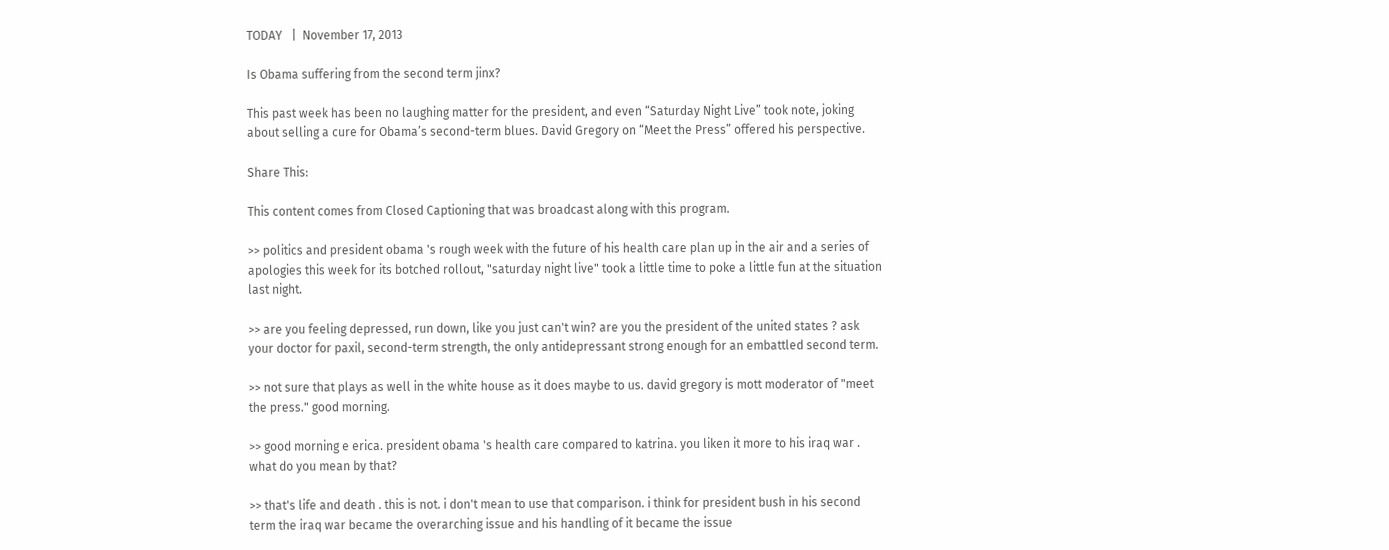TODAY   |  November 17, 2013

Is Obama suffering from the second term jinx?

This past week has been no laughing matter for the president, and even “Saturday Night Live” took note, joking about selling a cure for Obama’s second-term blues. David Gregory on “Meet the Press” offered his perspective.

Share This:

This content comes from Closed Captioning that was broadcast along with this program.

>> politics and president obama 's rough week with the future of his health care plan up in the air and a series of apologies this week for its botched rollout, "saturday night live" took a little time to poke a little fun at the situation last night.

>> are you feeling depressed, run down, like you just can't win? are you the president of the united states ? ask your doctor for paxil, second-term strength, the only antidepressant strong enough for an embattled second term.

>> not sure that plays as well in the white house as it does maybe to us. david gregory is mott moderator of "meet the press." good morning.

>> good morning e erica. president obama 's health care compared to katrina. you liken it more to his iraq war . what do you mean by that?

>> that's life and death . this is not. i don't mean to use that comparison. i think for president bush in his second term the iraq war became the overarching issue and his handling of it became the issue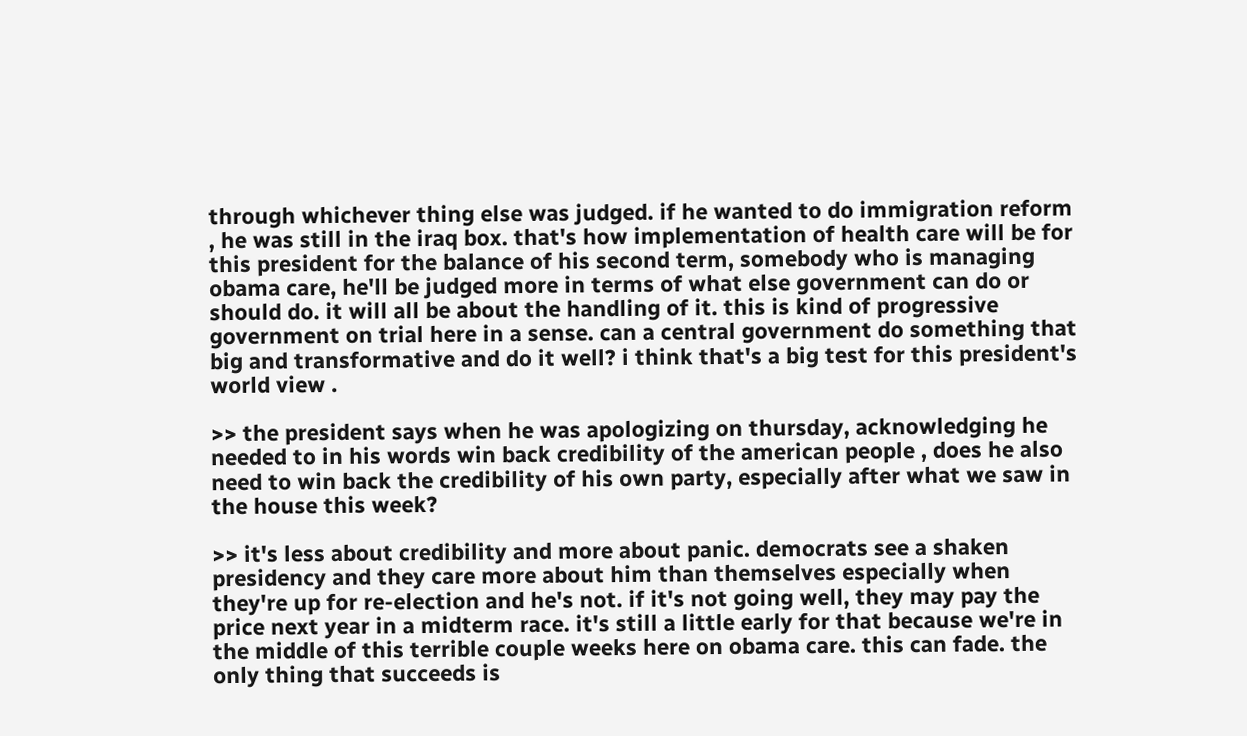through whichever thing else was judged. if he wanted to do immigration reform , he was still in the iraq box. that's how implementation of health care will be for this president for the balance of his second term, somebody who is managing obama care, he'll be judged more in terms of what else government can do or should do. it will all be about the handling of it. this is kind of progressive government on trial here in a sense. can a central government do something that big and transformative and do it well? i think that's a big test for this president's world view .

>> the president says when he was apologizing on thursday, acknowledging he needed to in his words win back credibility of the american people , does he also need to win back the credibility of his own party, especially after what we saw in the house this week?

>> it's less about credibility and more about panic. democrats see a shaken presidency and they care more about him than themselves especially when they're up for re-election and he's not. if it's not going well, they may pay the price next year in a midterm race. it's still a little early for that because we're in the middle of this terrible couple weeks here on obama care. this can fade. the only thing that succeeds is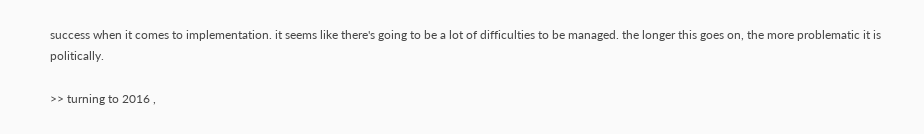success when it comes to implementation. it seems like there's going to be a lot of difficulties to be managed. the longer this goes on, the more problematic it is politically.

>> turning to 2016 ,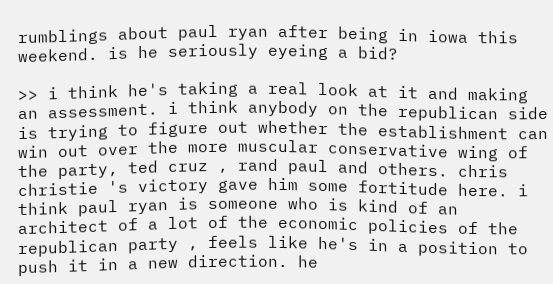rumblings about paul ryan after being in iowa this weekend. is he seriously eyeing a bid?

>> i think he's taking a real look at it and making an assessment. i think anybody on the republican side is trying to figure out whether the establishment can win out over the more muscular conservative wing of the party, ted cruz , rand paul and others. chris christie 's victory gave him some fortitude here. i think paul ryan is someone who is kind of an architect of a lot of the economic policies of the republican party , feels like he's in a position to push it in a new direction. he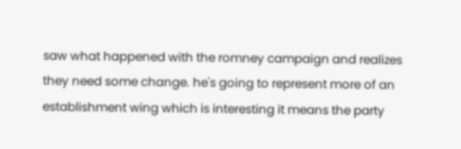saw what happened with the romney campaign and realizes they need some change. he's going to represent more of an establishment wing which is interesting it means the party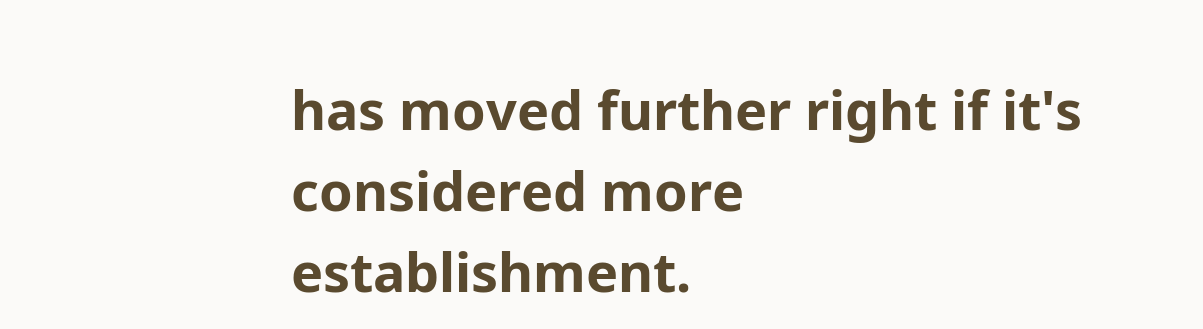has moved further right if it's considered more establishment.